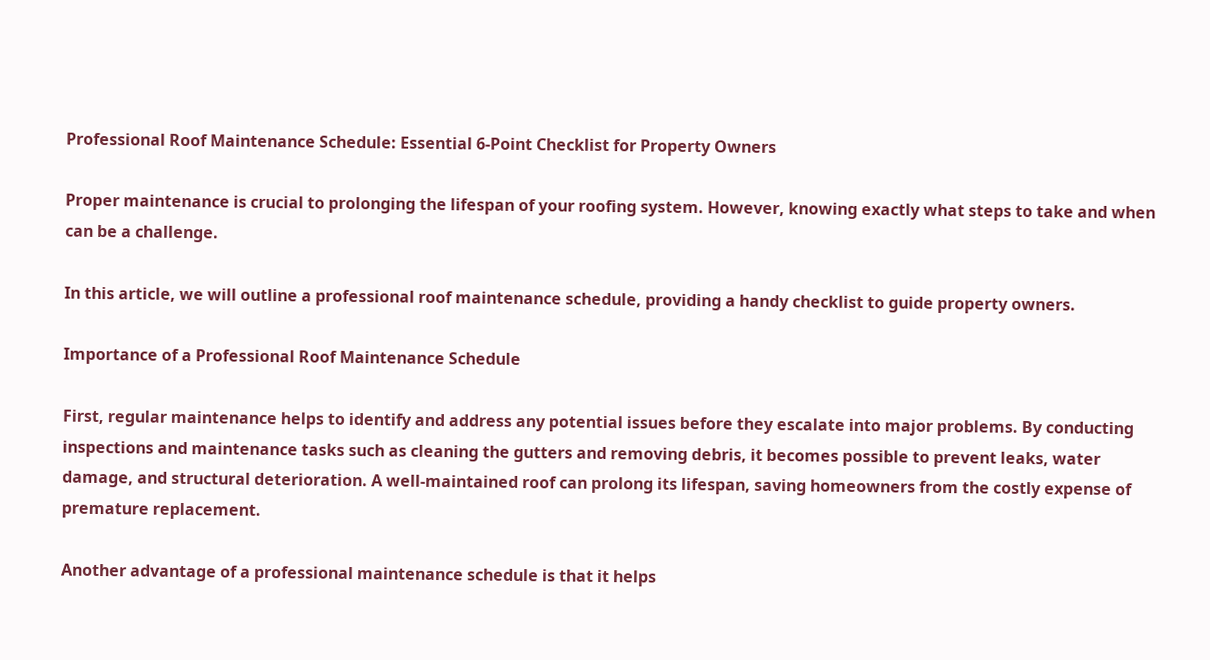Professional Roof Maintenance Schedule: Essential 6-Point Checklist for Property Owners

Proper maintenance is crucial to prolonging the lifespan of your roofing system. However, knowing exactly what steps to take and when can be a challenge.

In this article, we will outline a professional roof maintenance schedule, providing a handy checklist to guide property owners.

Importance of a Professional Roof Maintenance Schedule

First, regular maintenance helps to identify and address any potential issues before they escalate into major problems. By conducting inspections and maintenance tasks such as cleaning the gutters and removing debris, it becomes possible to prevent leaks, water damage, and structural deterioration. A well-maintained roof can prolong its lifespan, saving homeowners from the costly expense of premature replacement.

Another advantage of a professional maintenance schedule is that it helps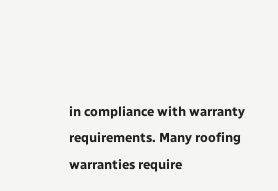in compliance with warranty requirements. Many roofing warranties require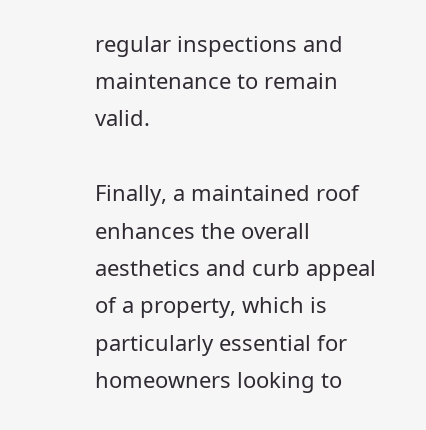regular inspections and maintenance to remain valid.

Finally, a maintained roof enhances the overall aesthetics and curb appeal of a property, which is particularly essential for homeowners looking to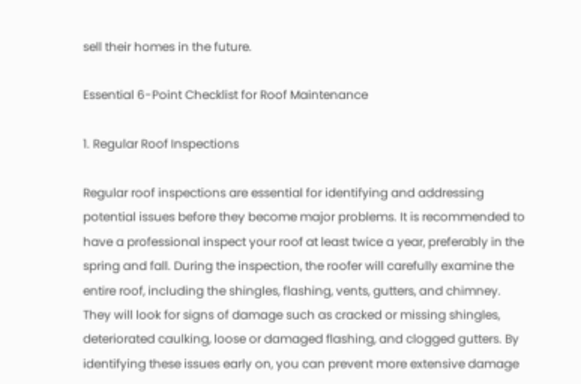sell their homes in the future.

Essential 6-Point Checklist for Roof Maintenance

1. Regular Roof Inspections

Regular roof inspections are essential for identifying and addressing potential issues before they become major problems. It is recommended to have a professional inspect your roof at least twice a year, preferably in the spring and fall. During the inspection, the roofer will carefully examine the entire roof, including the shingles, flashing, vents, gutters, and chimney. They will look for signs of damage such as cracked or missing shingles, deteriorated caulking, loose or damaged flashing, and clogged gutters. By identifying these issues early on, you can prevent more extensive damage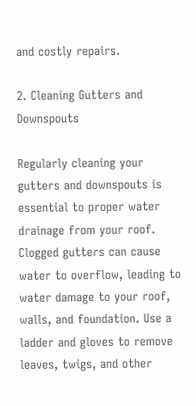and costly repairs.

2. Cleaning Gutters and Downspouts

Regularly cleaning your gutters and downspouts is essential to proper water drainage from your roof. Clogged gutters can cause water to overflow, leading to water damage to your roof, walls, and foundation. Use a ladder and gloves to remove leaves, twigs, and other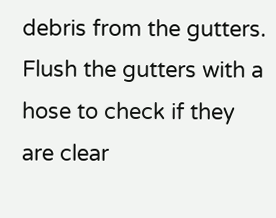debris from the gutters. Flush the gutters with a hose to check if they are clear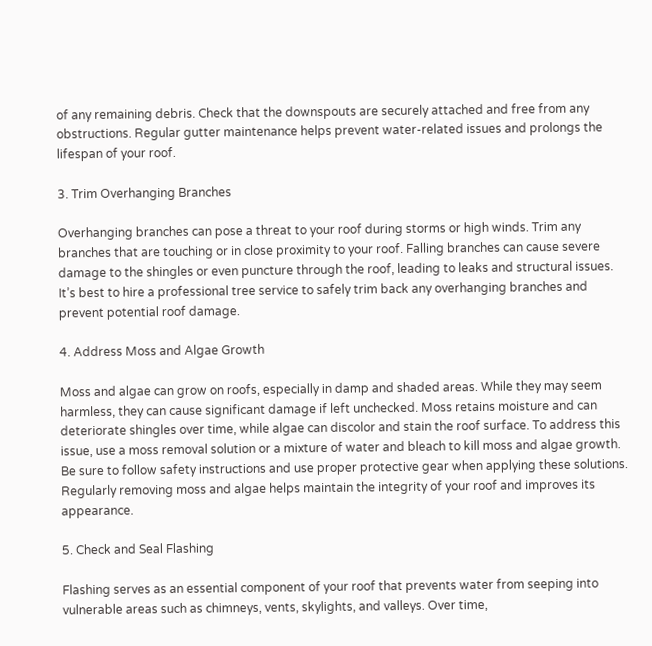of any remaining debris. Check that the downspouts are securely attached and free from any obstructions. Regular gutter maintenance helps prevent water-related issues and prolongs the lifespan of your roof.

3. Trim Overhanging Branches

Overhanging branches can pose a threat to your roof during storms or high winds. Trim any branches that are touching or in close proximity to your roof. Falling branches can cause severe damage to the shingles or even puncture through the roof, leading to leaks and structural issues. It’s best to hire a professional tree service to safely trim back any overhanging branches and prevent potential roof damage.

4. Address Moss and Algae Growth

Moss and algae can grow on roofs, especially in damp and shaded areas. While they may seem harmless, they can cause significant damage if left unchecked. Moss retains moisture and can deteriorate shingles over time, while algae can discolor and stain the roof surface. To address this issue, use a moss removal solution or a mixture of water and bleach to kill moss and algae growth. Be sure to follow safety instructions and use proper protective gear when applying these solutions. Regularly removing moss and algae helps maintain the integrity of your roof and improves its appearance.

5. Check and Seal Flashing

Flashing serves as an essential component of your roof that prevents water from seeping into vulnerable areas such as chimneys, vents, skylights, and valleys. Over time,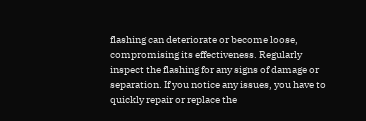flashing can deteriorate or become loose, compromising its effectiveness. Regularly inspect the flashing for any signs of damage or separation. If you notice any issues, you have to quickly repair or replace the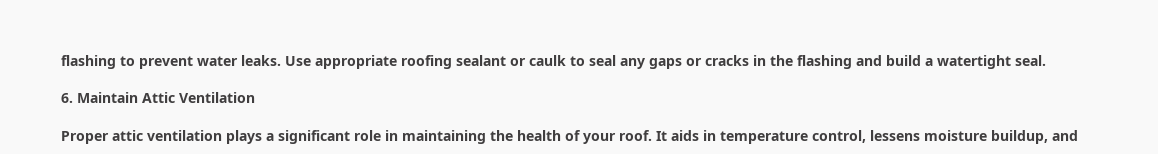flashing to prevent water leaks. Use appropriate roofing sealant or caulk to seal any gaps or cracks in the flashing and build a watertight seal.

6. Maintain Attic Ventilation

Proper attic ventilation plays a significant role in maintaining the health of your roof. It aids in temperature control, lessens moisture buildup, and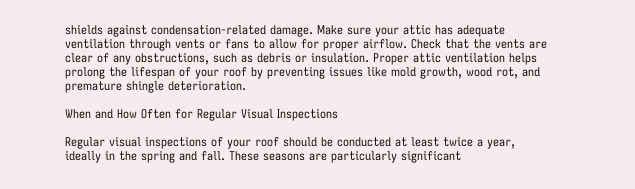shields against condensation-related damage. Make sure your attic has adequate ventilation through vents or fans to allow for proper airflow. Check that the vents are clear of any obstructions, such as debris or insulation. Proper attic ventilation helps prolong the lifespan of your roof by preventing issues like mold growth, wood rot, and premature shingle deterioration.

When and How Often for Regular Visual Inspections

Regular visual inspections of your roof should be conducted at least twice a year, ideally in the spring and fall. These seasons are particularly significant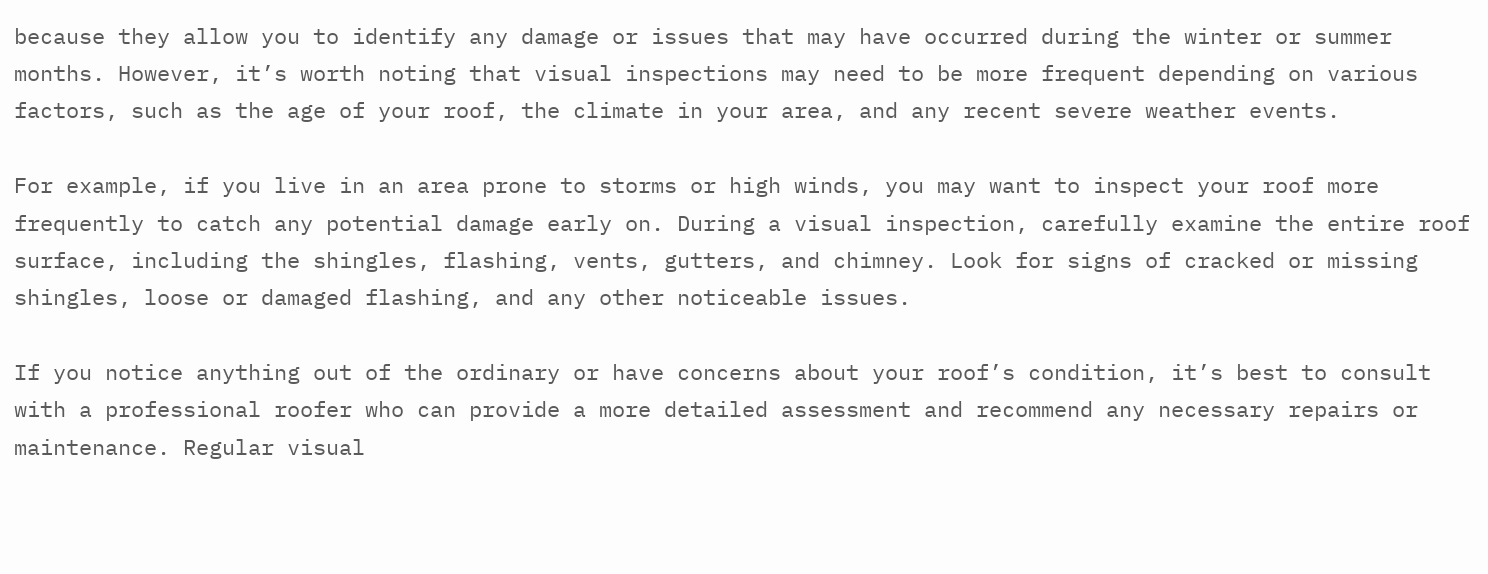because they allow you to identify any damage or issues that may have occurred during the winter or summer months. However, it’s worth noting that visual inspections may need to be more frequent depending on various factors, such as the age of your roof, the climate in your area, and any recent severe weather events.

For example, if you live in an area prone to storms or high winds, you may want to inspect your roof more frequently to catch any potential damage early on. During a visual inspection, carefully examine the entire roof surface, including the shingles, flashing, vents, gutters, and chimney. Look for signs of cracked or missing shingles, loose or damaged flashing, and any other noticeable issues.

If you notice anything out of the ordinary or have concerns about your roof’s condition, it’s best to consult with a professional roofer who can provide a more detailed assessment and recommend any necessary repairs or maintenance. Regular visual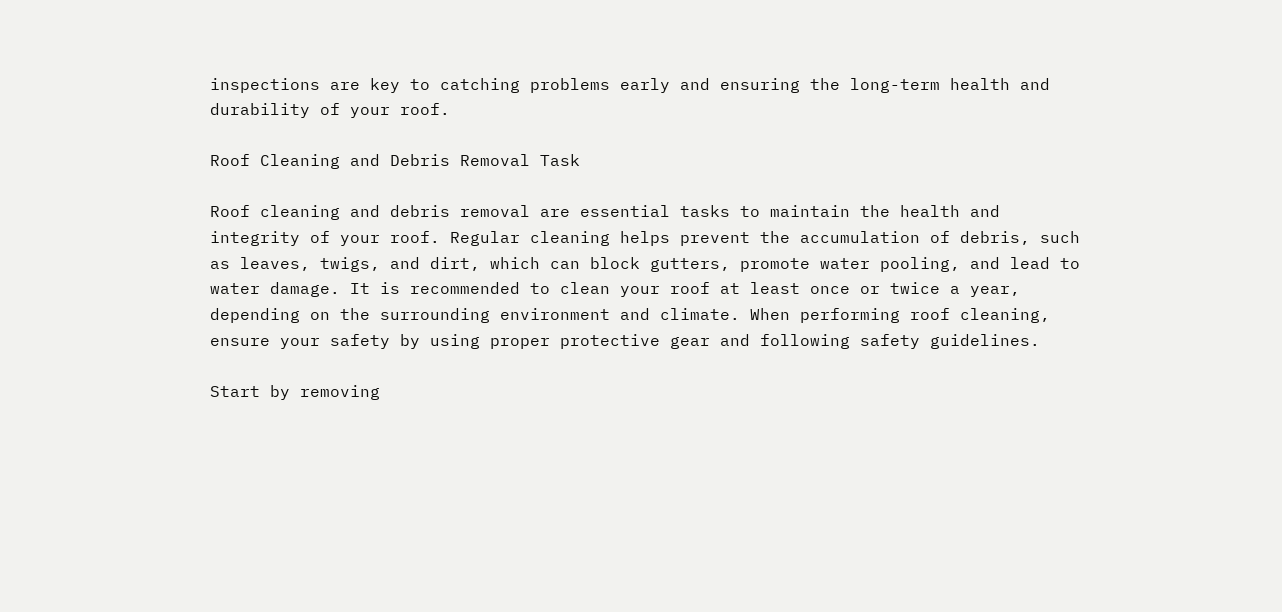inspections are key to catching problems early and ensuring the long-term health and durability of your roof.

Roof Cleaning and Debris Removal Task

Roof cleaning and debris removal are essential tasks to maintain the health and integrity of your roof. Regular cleaning helps prevent the accumulation of debris, such as leaves, twigs, and dirt, which can block gutters, promote water pooling, and lead to water damage. It is recommended to clean your roof at least once or twice a year, depending on the surrounding environment and climate. When performing roof cleaning, ensure your safety by using proper protective gear and following safety guidelines.

Start by removing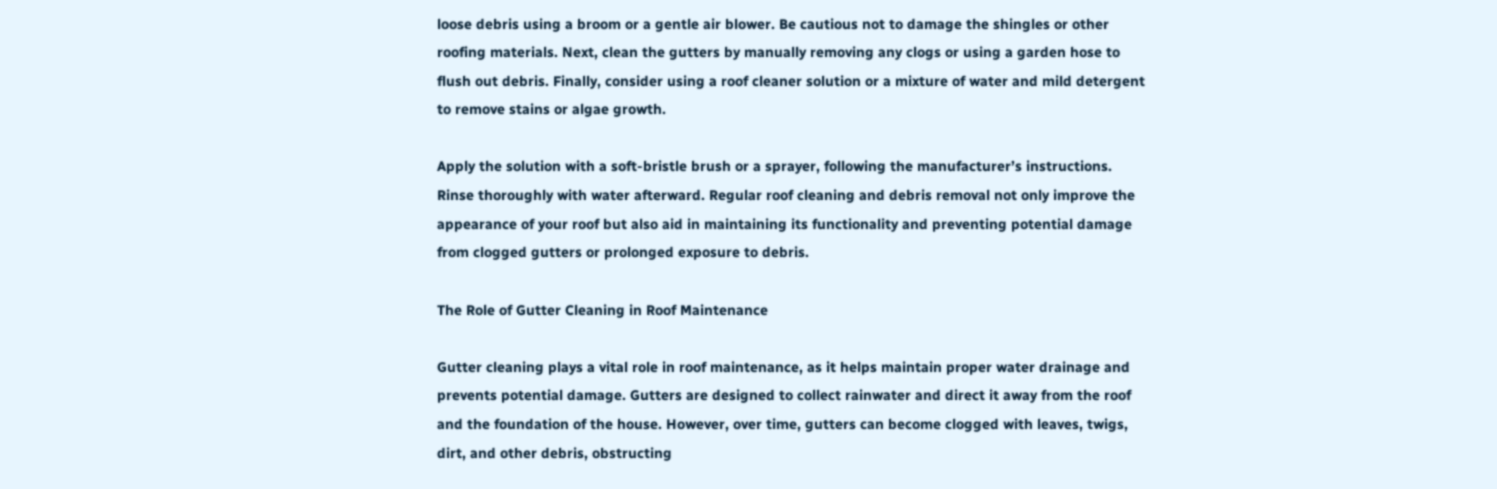loose debris using a broom or a gentle air blower. Be cautious not to damage the shingles or other roofing materials. Next, clean the gutters by manually removing any clogs or using a garden hose to flush out debris. Finally, consider using a roof cleaner solution or a mixture of water and mild detergent to remove stains or algae growth.

Apply the solution with a soft-bristle brush or a sprayer, following the manufacturer’s instructions. Rinse thoroughly with water afterward. Regular roof cleaning and debris removal not only improve the appearance of your roof but also aid in maintaining its functionality and preventing potential damage from clogged gutters or prolonged exposure to debris.

The Role of Gutter Cleaning in Roof Maintenance

Gutter cleaning plays a vital role in roof maintenance, as it helps maintain proper water drainage and prevents potential damage. Gutters are designed to collect rainwater and direct it away from the roof and the foundation of the house. However, over time, gutters can become clogged with leaves, twigs, dirt, and other debris, obstructing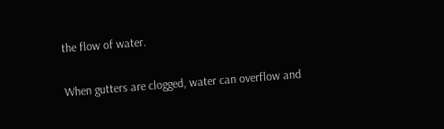the flow of water.

When gutters are clogged, water can overflow and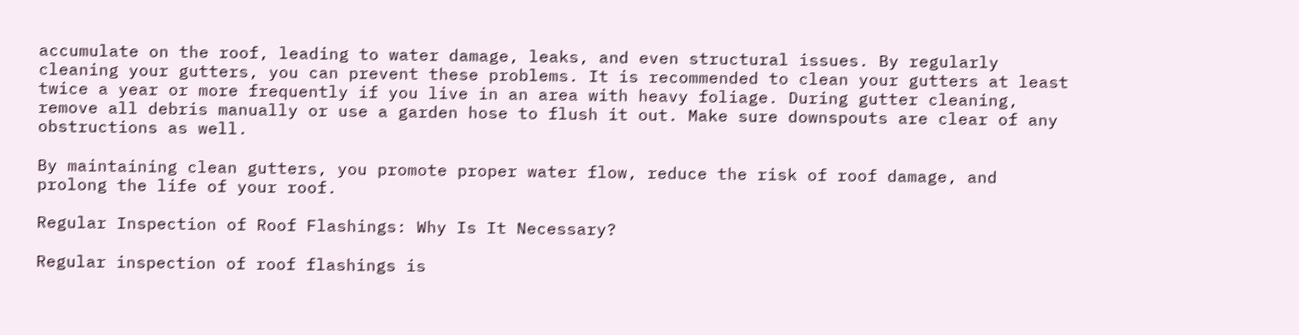accumulate on the roof, leading to water damage, leaks, and even structural issues. By regularly cleaning your gutters, you can prevent these problems. It is recommended to clean your gutters at least twice a year or more frequently if you live in an area with heavy foliage. During gutter cleaning, remove all debris manually or use a garden hose to flush it out. Make sure downspouts are clear of any obstructions as well.

By maintaining clean gutters, you promote proper water flow, reduce the risk of roof damage, and prolong the life of your roof.

Regular Inspection of Roof Flashings: Why Is It Necessary?

Regular inspection of roof flashings is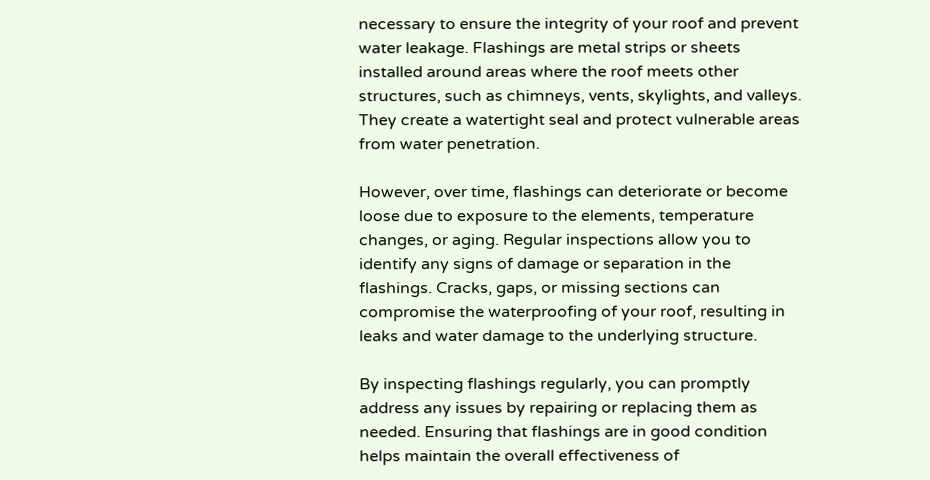necessary to ensure the integrity of your roof and prevent water leakage. Flashings are metal strips or sheets installed around areas where the roof meets other structures, such as chimneys, vents, skylights, and valleys. They create a watertight seal and protect vulnerable areas from water penetration.

However, over time, flashings can deteriorate or become loose due to exposure to the elements, temperature changes, or aging. Regular inspections allow you to identify any signs of damage or separation in the flashings. Cracks, gaps, or missing sections can compromise the waterproofing of your roof, resulting in leaks and water damage to the underlying structure.

By inspecting flashings regularly, you can promptly address any issues by repairing or replacing them as needed. Ensuring that flashings are in good condition helps maintain the overall effectiveness of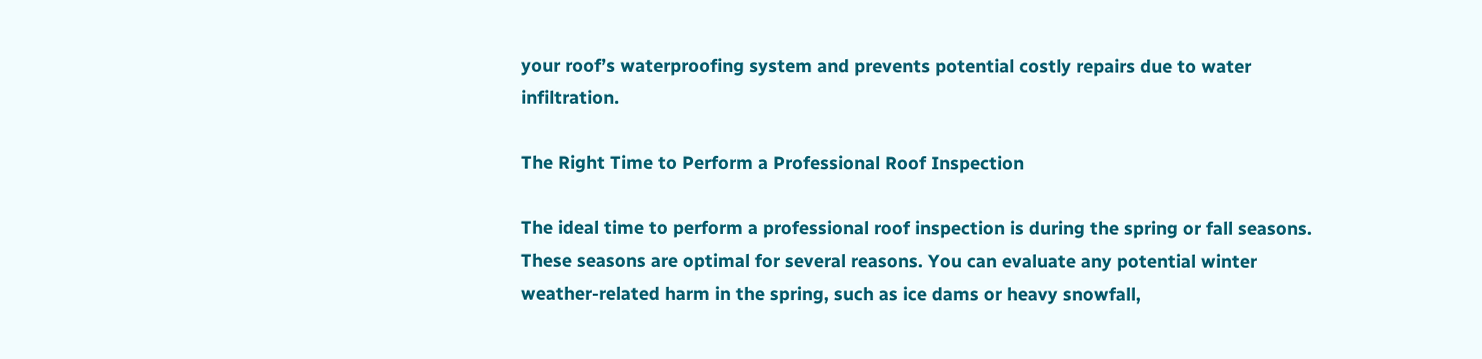your roof’s waterproofing system and prevents potential costly repairs due to water infiltration.

The Right Time to Perform a Professional Roof Inspection

The ideal time to perform a professional roof inspection is during the spring or fall seasons. These seasons are optimal for several reasons. You can evaluate any potential winter weather-related harm in the spring, such as ice dams or heavy snowfall,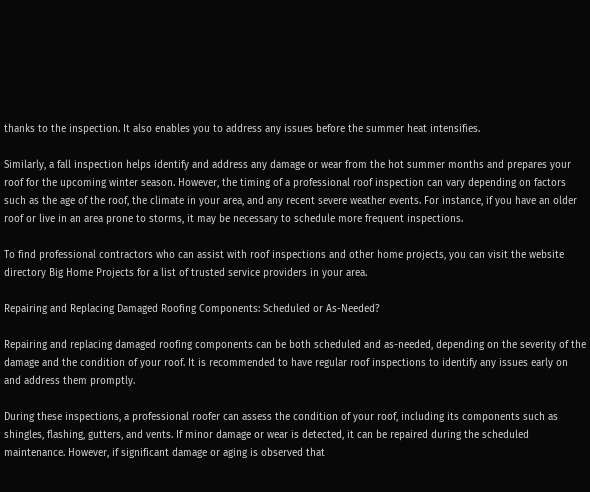thanks to the inspection. It also enables you to address any issues before the summer heat intensifies.

Similarly, a fall inspection helps identify and address any damage or wear from the hot summer months and prepares your roof for the upcoming winter season. However, the timing of a professional roof inspection can vary depending on factors such as the age of the roof, the climate in your area, and any recent severe weather events. For instance, if you have an older roof or live in an area prone to storms, it may be necessary to schedule more frequent inspections.

To find professional contractors who can assist with roof inspections and other home projects, you can visit the website directory Big Home Projects for a list of trusted service providers in your area.

Repairing and Replacing Damaged Roofing Components: Scheduled or As-Needed?

Repairing and replacing damaged roofing components can be both scheduled and as-needed, depending on the severity of the damage and the condition of your roof. It is recommended to have regular roof inspections to identify any issues early on and address them promptly.

During these inspections, a professional roofer can assess the condition of your roof, including its components such as shingles, flashing, gutters, and vents. If minor damage or wear is detected, it can be repaired during the scheduled maintenance. However, if significant damage or aging is observed that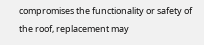compromises the functionality or safety of the roof, replacement may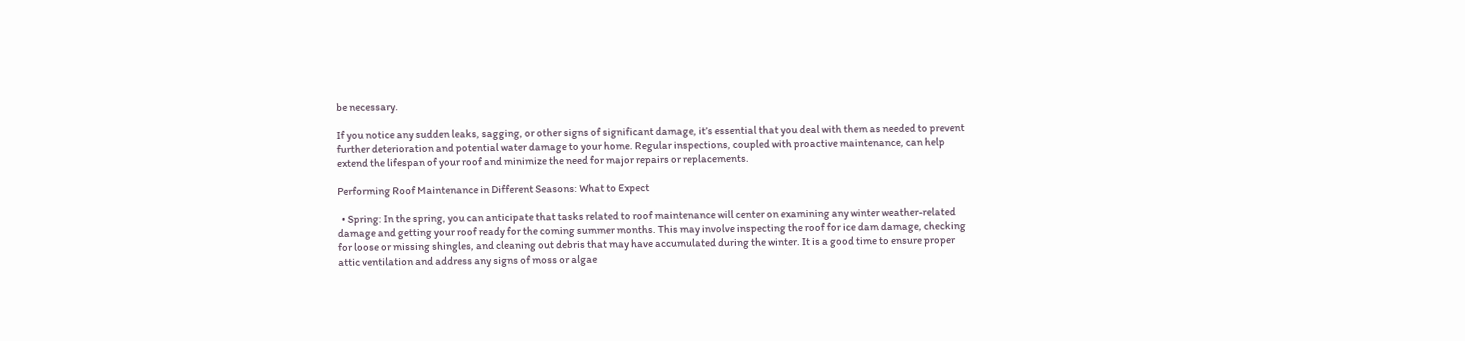be necessary.

If you notice any sudden leaks, sagging, or other signs of significant damage, it’s essential that you deal with them as needed to prevent further deterioration and potential water damage to your home. Regular inspections, coupled with proactive maintenance, can help extend the lifespan of your roof and minimize the need for major repairs or replacements.

Performing Roof Maintenance in Different Seasons: What to Expect

  • Spring: In the spring, you can anticipate that tasks related to roof maintenance will center on examining any winter weather-related damage and getting your roof ready for the coming summer months. This may involve inspecting the roof for ice dam damage, checking for loose or missing shingles, and cleaning out debris that may have accumulated during the winter. It is a good time to ensure proper attic ventilation and address any signs of moss or algae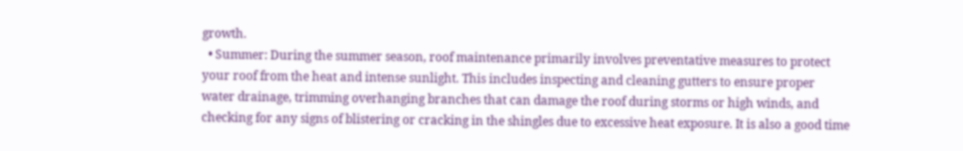growth.
  • Summer: During the summer season, roof maintenance primarily involves preventative measures to protect your roof from the heat and intense sunlight. This includes inspecting and cleaning gutters to ensure proper water drainage, trimming overhanging branches that can damage the roof during storms or high winds, and checking for any signs of blistering or cracking in the shingles due to excessive heat exposure. It is also a good time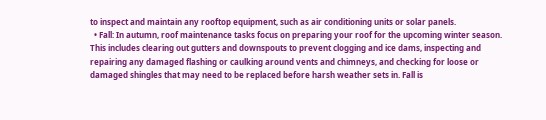to inspect and maintain any rooftop equipment, such as air conditioning units or solar panels.
  • Fall: In autumn, roof maintenance tasks focus on preparing your roof for the upcoming winter season. This includes clearing out gutters and downspouts to prevent clogging and ice dams, inspecting and repairing any damaged flashing or caulking around vents and chimneys, and checking for loose or damaged shingles that may need to be replaced before harsh weather sets in. Fall is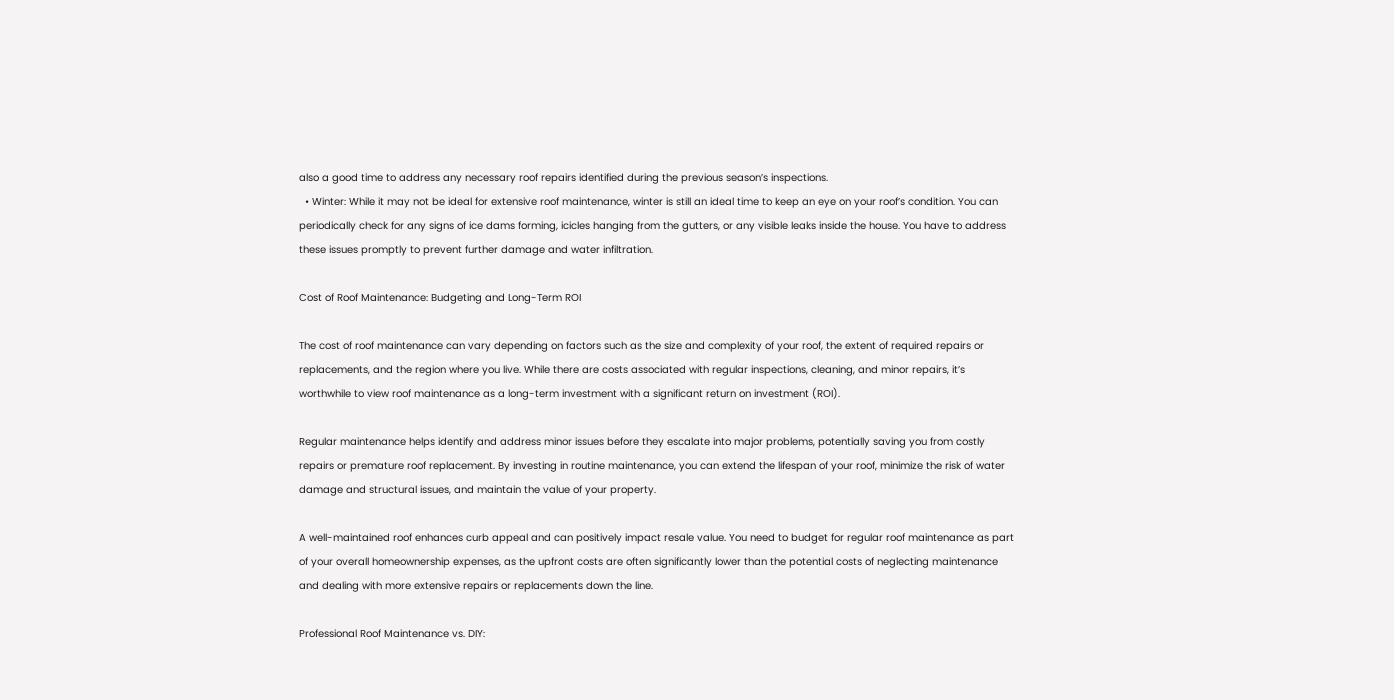also a good time to address any necessary roof repairs identified during the previous season’s inspections.
  • Winter: While it may not be ideal for extensive roof maintenance, winter is still an ideal time to keep an eye on your roof’s condition. You can periodically check for any signs of ice dams forming, icicles hanging from the gutters, or any visible leaks inside the house. You have to address these issues promptly to prevent further damage and water infiltration.

Cost of Roof Maintenance: Budgeting and Long-Term ROI

The cost of roof maintenance can vary depending on factors such as the size and complexity of your roof, the extent of required repairs or replacements, and the region where you live. While there are costs associated with regular inspections, cleaning, and minor repairs, it’s worthwhile to view roof maintenance as a long-term investment with a significant return on investment (ROI).

Regular maintenance helps identify and address minor issues before they escalate into major problems, potentially saving you from costly repairs or premature roof replacement. By investing in routine maintenance, you can extend the lifespan of your roof, minimize the risk of water damage and structural issues, and maintain the value of your property.

A well-maintained roof enhances curb appeal and can positively impact resale value. You need to budget for regular roof maintenance as part of your overall homeownership expenses, as the upfront costs are often significantly lower than the potential costs of neglecting maintenance and dealing with more extensive repairs or replacements down the line.

Professional Roof Maintenance vs. DIY: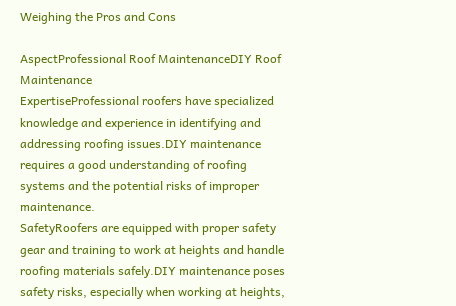Weighing the Pros and Cons

AspectProfessional Roof MaintenanceDIY Roof Maintenance
ExpertiseProfessional roofers have specialized knowledge and experience in identifying and addressing roofing issues.DIY maintenance requires a good understanding of roofing systems and the potential risks of improper maintenance.
SafetyRoofers are equipped with proper safety gear and training to work at heights and handle roofing materials safely.DIY maintenance poses safety risks, especially when working at heights,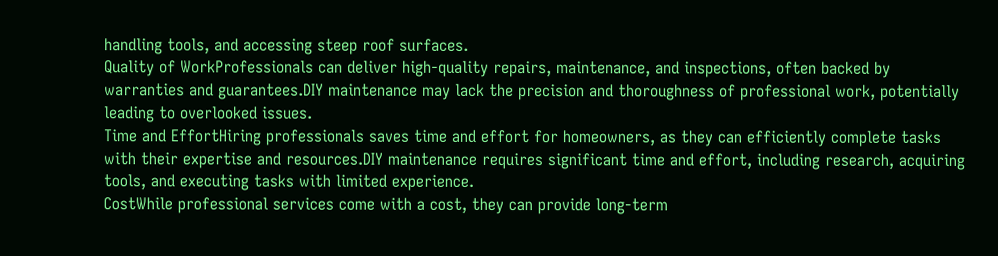handling tools, and accessing steep roof surfaces.
Quality of WorkProfessionals can deliver high-quality repairs, maintenance, and inspections, often backed by warranties and guarantees.DIY maintenance may lack the precision and thoroughness of professional work, potentially leading to overlooked issues.
Time and EffortHiring professionals saves time and effort for homeowners, as they can efficiently complete tasks with their expertise and resources.DIY maintenance requires significant time and effort, including research, acquiring tools, and executing tasks with limited experience.
CostWhile professional services come with a cost, they can provide long-term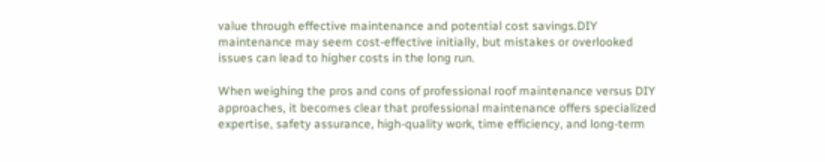value through effective maintenance and potential cost savings.DIY maintenance may seem cost-effective initially, but mistakes or overlooked issues can lead to higher costs in the long run.

When weighing the pros and cons of professional roof maintenance versus DIY approaches, it becomes clear that professional maintenance offers specialized expertise, safety assurance, high-quality work, time efficiency, and long-term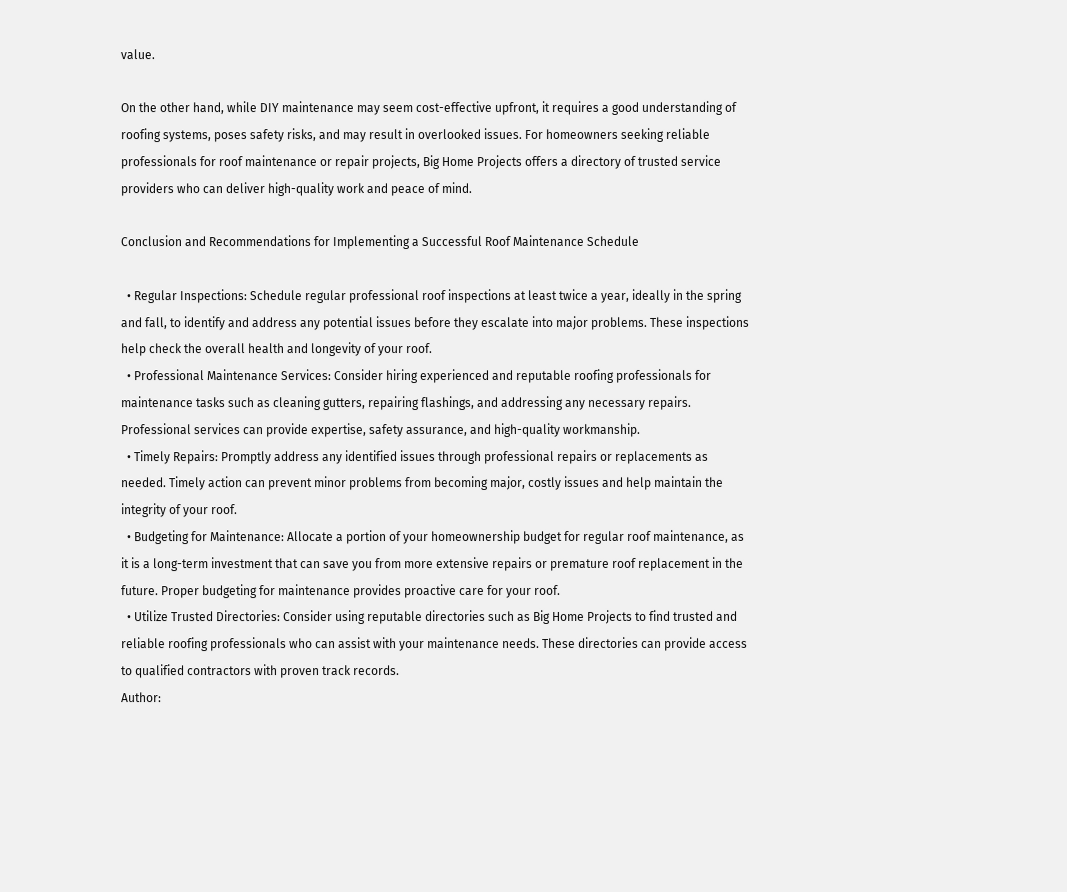value.

On the other hand, while DIY maintenance may seem cost-effective upfront, it requires a good understanding of roofing systems, poses safety risks, and may result in overlooked issues. For homeowners seeking reliable professionals for roof maintenance or repair projects, Big Home Projects offers a directory of trusted service providers who can deliver high-quality work and peace of mind.

Conclusion and Recommendations for Implementing a Successful Roof Maintenance Schedule

  • Regular Inspections: Schedule regular professional roof inspections at least twice a year, ideally in the spring and fall, to identify and address any potential issues before they escalate into major problems. These inspections help check the overall health and longevity of your roof.
  • Professional Maintenance Services: Consider hiring experienced and reputable roofing professionals for maintenance tasks such as cleaning gutters, repairing flashings, and addressing any necessary repairs. Professional services can provide expertise, safety assurance, and high-quality workmanship.
  • Timely Repairs: Promptly address any identified issues through professional repairs or replacements as needed. Timely action can prevent minor problems from becoming major, costly issues and help maintain the integrity of your roof.
  • Budgeting for Maintenance: Allocate a portion of your homeownership budget for regular roof maintenance, as it is a long-term investment that can save you from more extensive repairs or premature roof replacement in the future. Proper budgeting for maintenance provides proactive care for your roof.
  • Utilize Trusted Directories: Consider using reputable directories such as Big Home Projects to find trusted and reliable roofing professionals who can assist with your maintenance needs. These directories can provide access to qualified contractors with proven track records.
Author: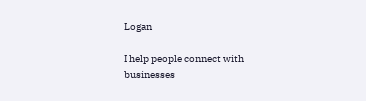Logan

I help people connect with businesses